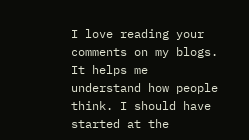I love reading your comments on my blogs. It helps me understand how people think. I should have started at the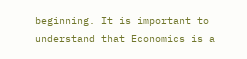beginning. It is important to understand that Economics is a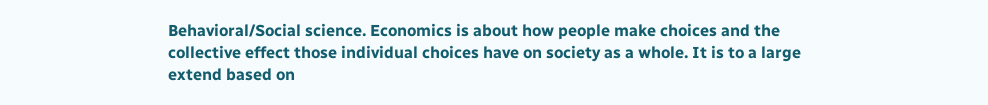Behavioral/Social science. Economics is about how people make choices and the collective effect those individual choices have on society as a whole. It is to a large extend based on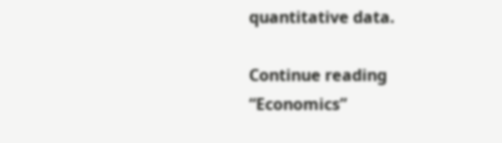quantitative data.

Continue reading “Economics”